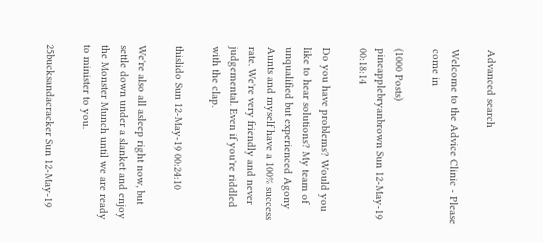Advanced search

Welcome to the Advice Clinic - Please come in

(1000 Posts)
pineapplebryanbrown Sun 12-May-19 00:18:14

Do you have problems? Would you like to hear solutions? My team of unqualified but experienced Agony Aunts and myself have a 100% success rate. We're very friendly and never judgemental. Even if you're riddled with the clap.

thislido Sun 12-May-19 00:24:10

We're also all asleep right now, but settle down under a slanket and enjoy the Monster Munch until we are ready to minister to you.

25bucksandacracker Sun 12-May-19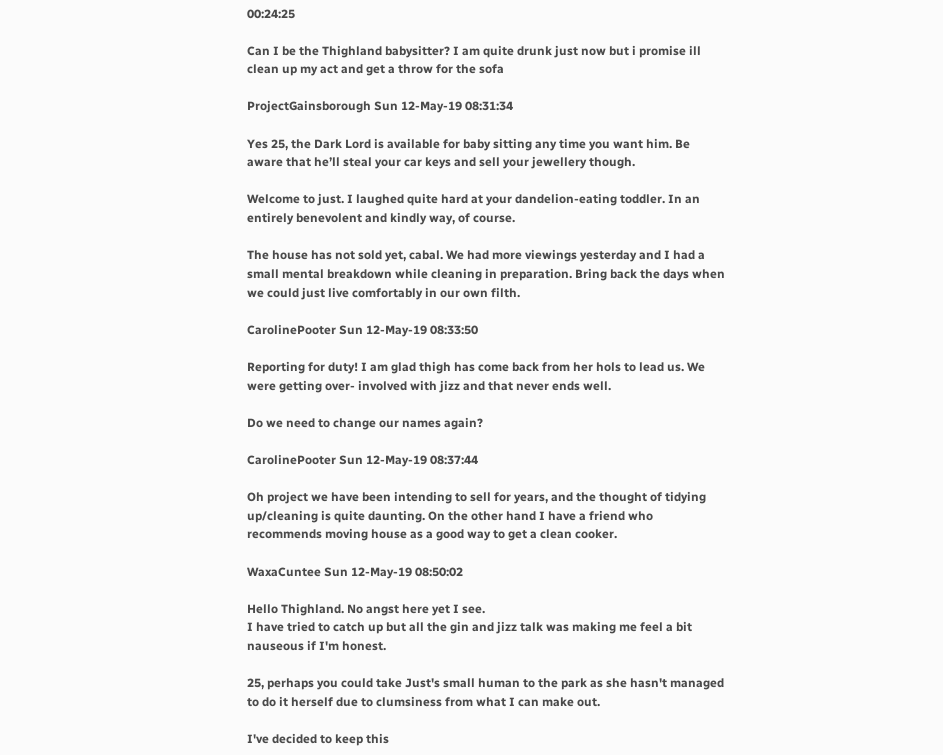00:24:25

Can I be the Thighland babysitter? I am quite drunk just now but i promise ill clean up my act and get a throw for the sofa

ProjectGainsborough Sun 12-May-19 08:31:34

Yes 25, the Dark Lord is available for baby sitting any time you want him. Be aware that he’ll steal your car keys and sell your jewellery though.

Welcome to just. I laughed quite hard at your dandelion-eating toddler. In an entirely benevolent and kindly way, of course.

The house has not sold yet, cabal. We had more viewings yesterday and I had a small mental breakdown while cleaning in preparation. Bring back the days when we could just live comfortably in our own filth.

CarolinePooter Sun 12-May-19 08:33:50

Reporting for duty! I am glad thigh has come back from her hols to lead us. We were getting over- involved with jizz and that never ends well.

Do we need to change our names again?

CarolinePooter Sun 12-May-19 08:37:44

Oh project we have been intending to sell for years, and the thought of tidying up/cleaning is quite daunting. On the other hand I have a friend who recommends moving house as a good way to get a clean cooker.

WaxaCuntee Sun 12-May-19 08:50:02

Hello Thighland. No angst here yet I see.
I have tried to catch up but all the gin and jizz talk was making me feel a bit nauseous if I'm honest.

25, perhaps you could take Just's small human to the park as she hasn't managed to do it herself due to clumsiness from what I can make out.

I've decided to keep this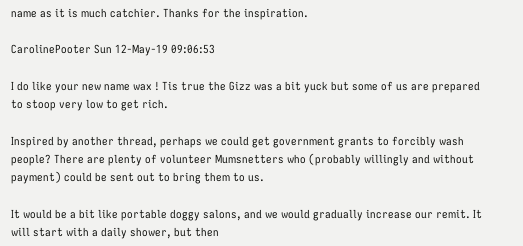name as it is much catchier. Thanks for the inspiration.

CarolinePooter Sun 12-May-19 09:06:53

I do like your new name wax ! Tis true the Gizz was a bit yuck but some of us are prepared to stoop very low to get rich.

Inspired by another thread, perhaps we could get government grants to forcibly wash people? There are plenty of volunteer Mumsnetters who (probably willingly and without payment) could be sent out to bring them to us.

It would be a bit like portable doggy salons, and we would gradually increase our remit. It will start with a daily shower, but then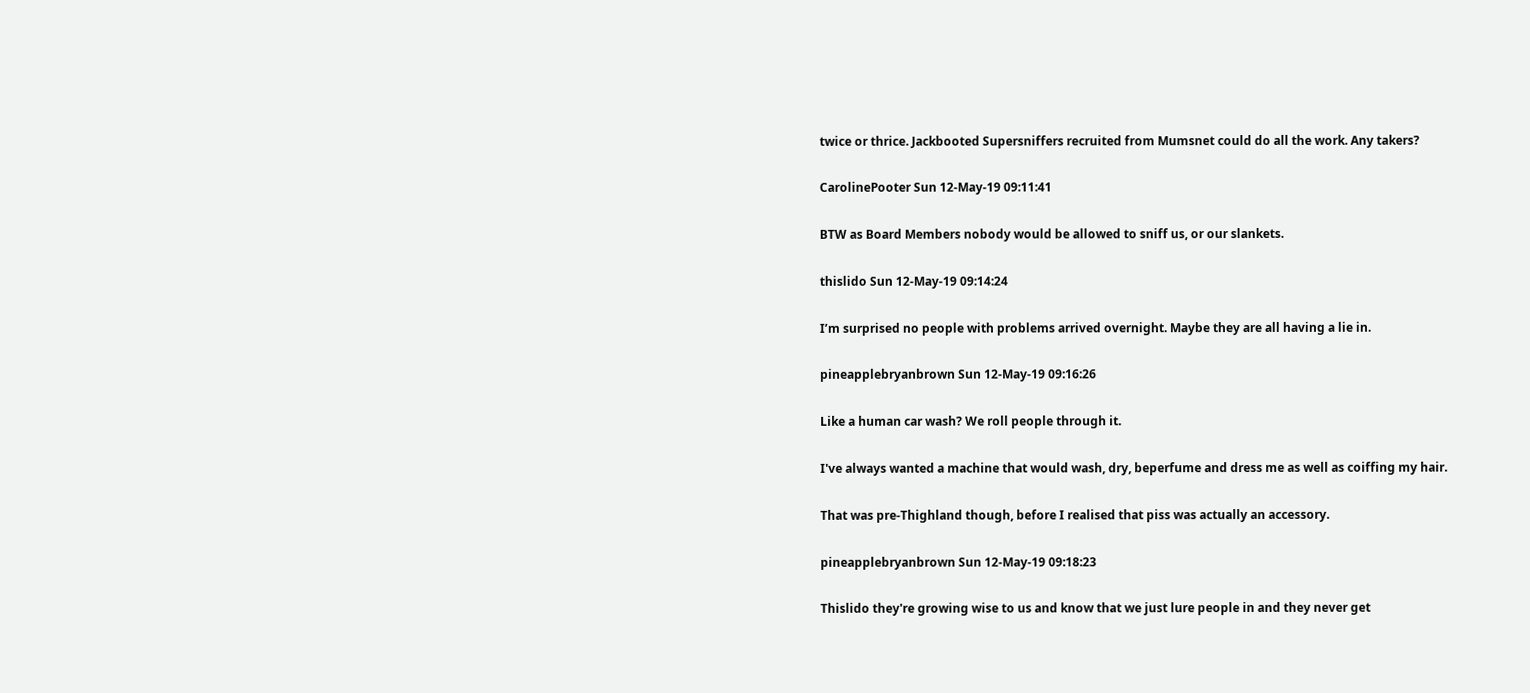twice or thrice. Jackbooted Supersniffers recruited from Mumsnet could do all the work. Any takers?

CarolinePooter Sun 12-May-19 09:11:41

BTW as Board Members nobody would be allowed to sniff us, or our slankets.

thislido Sun 12-May-19 09:14:24

I’m surprised no people with problems arrived overnight. Maybe they are all having a lie in.

pineapplebryanbrown Sun 12-May-19 09:16:26

Like a human car wash? We roll people through it.

I've always wanted a machine that would wash, dry, beperfume and dress me as well as coiffing my hair.

That was pre-Thighland though, before I realised that piss was actually an accessory.

pineapplebryanbrown Sun 12-May-19 09:18:23

Thislido they're growing wise to us and know that we just lure people in and they never get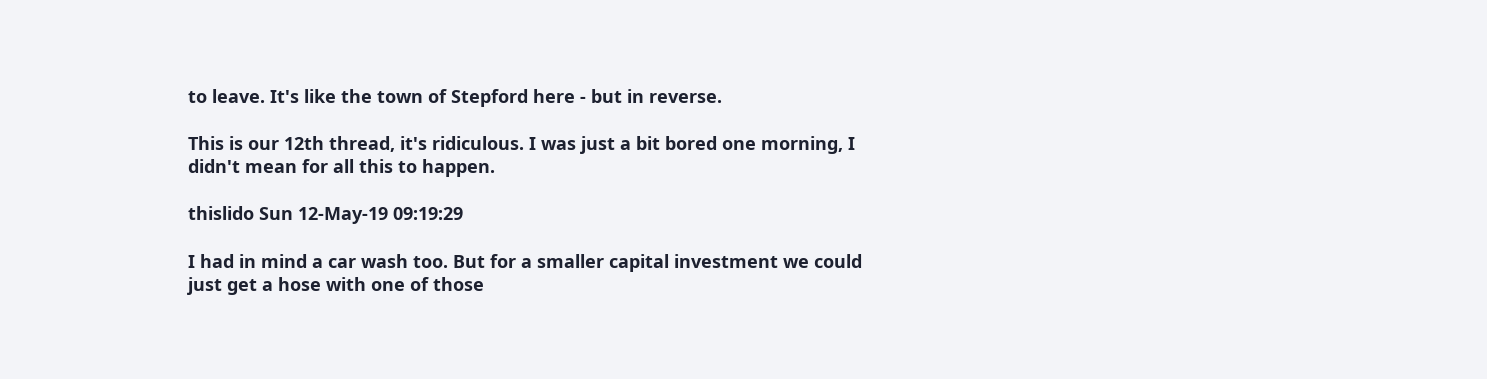to leave. It's like the town of Stepford here - but in reverse.

This is our 12th thread, it's ridiculous. I was just a bit bored one morning, I didn't mean for all this to happen.

thislido Sun 12-May-19 09:19:29

I had in mind a car wash too. But for a smaller capital investment we could just get a hose with one of those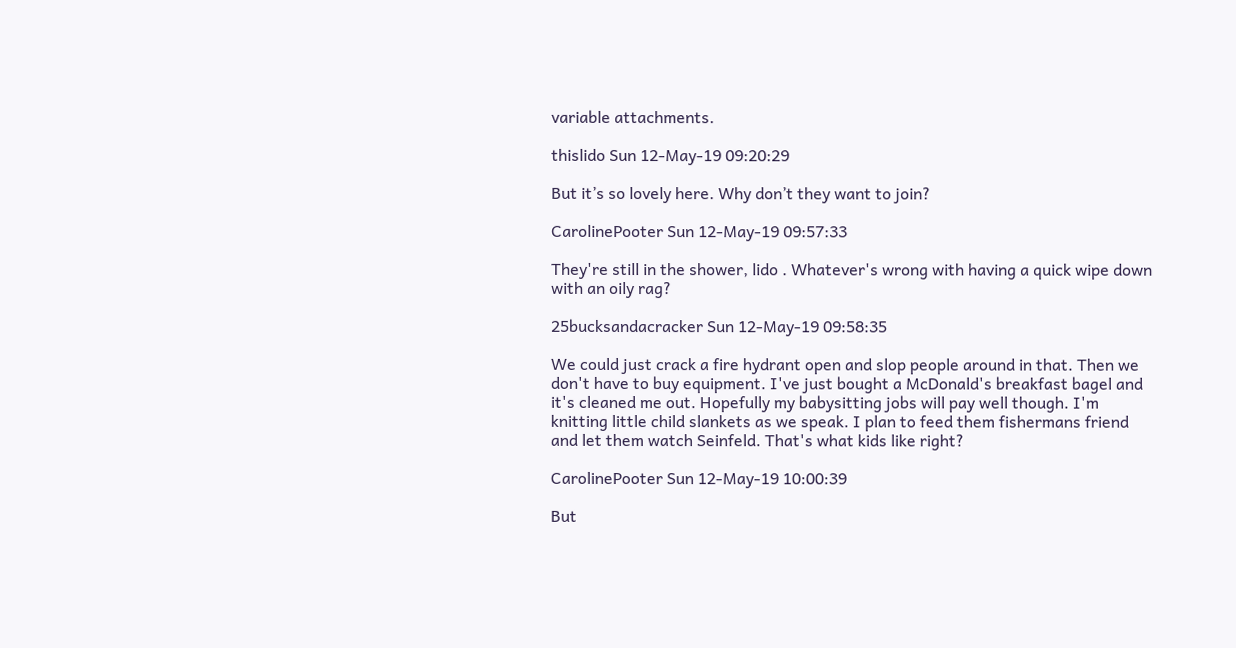variable attachments.

thislido Sun 12-May-19 09:20:29

But it’s so lovely here. Why don’t they want to join?

CarolinePooter Sun 12-May-19 09:57:33

They're still in the shower, lido . Whatever's wrong with having a quick wipe down with an oily rag?

25bucksandacracker Sun 12-May-19 09:58:35

We could just crack a fire hydrant open and slop people around in that. Then we don't have to buy equipment. I've just bought a McDonald's breakfast bagel and it's cleaned me out. Hopefully my babysitting jobs will pay well though. I'm knitting little child slankets as we speak. I plan to feed them fishermans friend and let them watch Seinfeld. That's what kids like right?

CarolinePooter Sun 12-May-19 10:00:39

But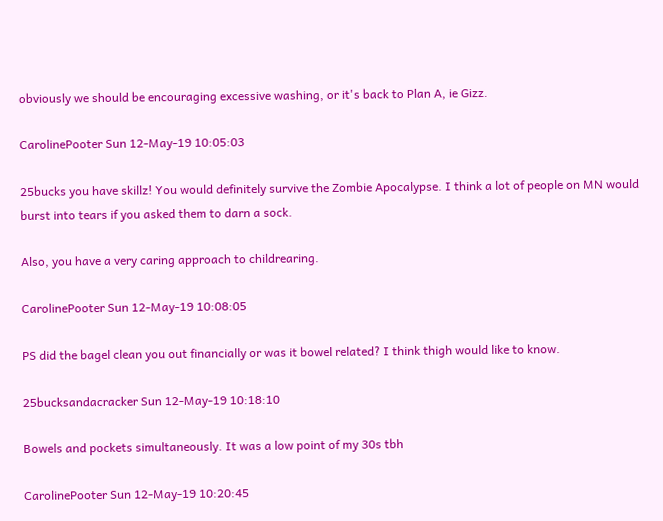obviously we should be encouraging excessive washing, or it's back to Plan A, ie Gizz.

CarolinePooter Sun 12-May-19 10:05:03

25bucks you have skillz! You would definitely survive the Zombie Apocalypse. I think a lot of people on MN would burst into tears if you asked them to darn a sock.

Also, you have a very caring approach to childrearing.

CarolinePooter Sun 12-May-19 10:08:05

PS did the bagel clean you out financially or was it bowel related? I think thigh would like to know.

25bucksandacracker Sun 12-May-19 10:18:10

Bowels and pockets simultaneously. It was a low point of my 30s tbh

CarolinePooter Sun 12-May-19 10:20:45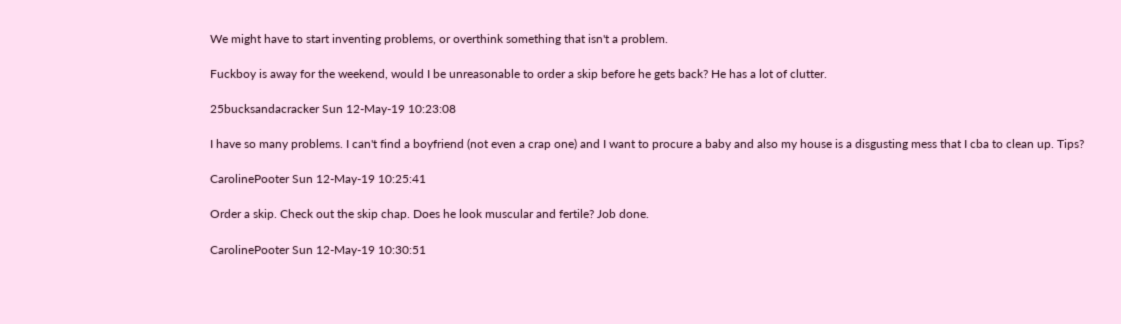We might have to start inventing problems, or overthink something that isn't a problem.

Fuckboy is away for the weekend, would I be unreasonable to order a skip before he gets back? He has a lot of clutter.

25bucksandacracker Sun 12-May-19 10:23:08

I have so many problems. I can't find a boyfriend (not even a crap one) and I want to procure a baby and also my house is a disgusting mess that I cba to clean up. Tips?

CarolinePooter Sun 12-May-19 10:25:41

Order a skip. Check out the skip chap. Does he look muscular and fertile? Job done.

CarolinePooter Sun 12-May-19 10:30:51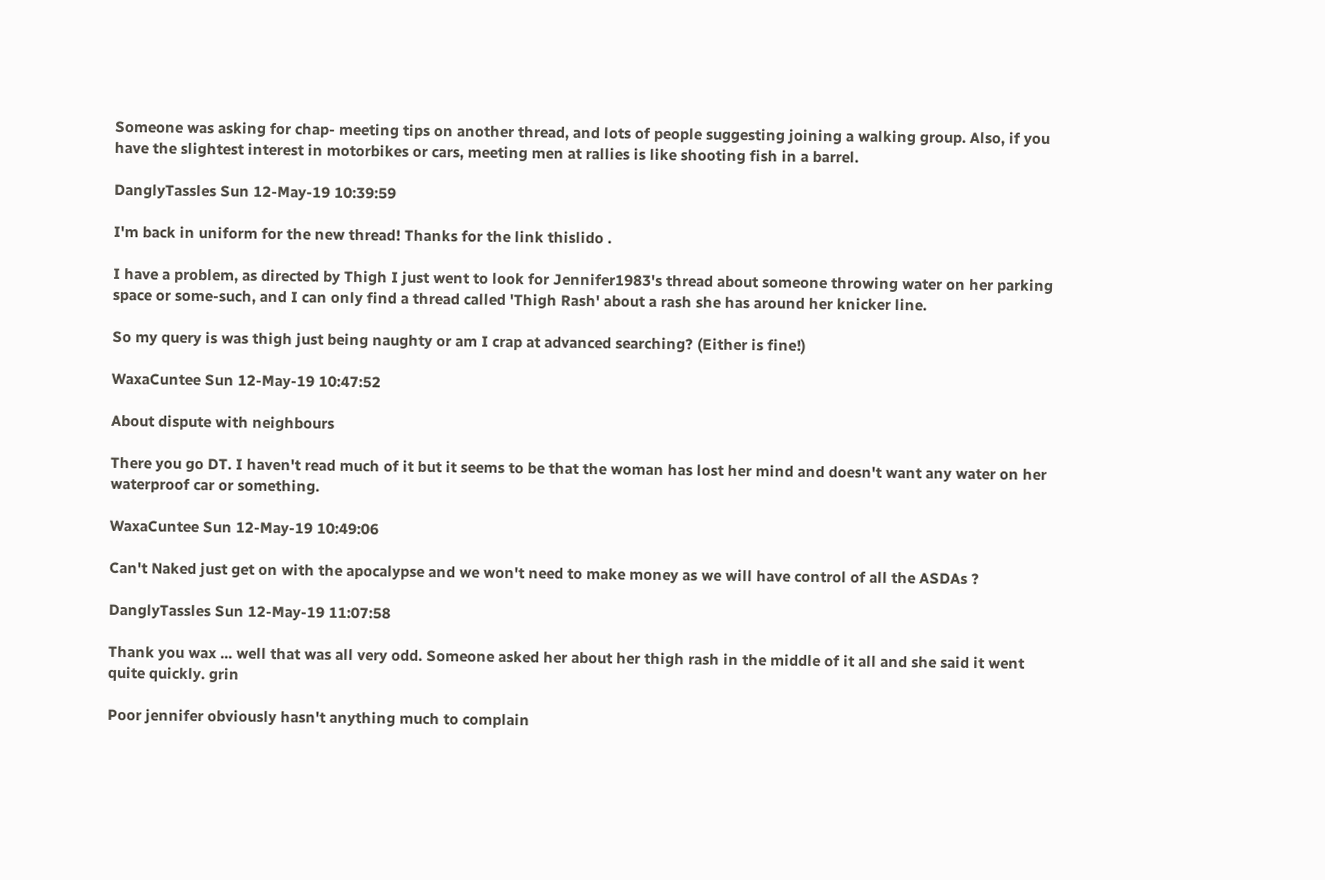Someone was asking for chap- meeting tips on another thread, and lots of people suggesting joining a walking group. Also, if you have the slightest interest in motorbikes or cars, meeting men at rallies is like shooting fish in a barrel.

DanglyTassles Sun 12-May-19 10:39:59

I'm back in uniform for the new thread! Thanks for the link thislido .

I have a problem, as directed by Thigh I just went to look for Jennifer1983's thread about someone throwing water on her parking space or some-such, and I can only find a thread called 'Thigh Rash' about a rash she has around her knicker line.

So my query is was thigh just being naughty or am I crap at advanced searching? (Either is fine!)

WaxaCuntee Sun 12-May-19 10:47:52

About dispute with neighbours

There you go DT. I haven't read much of it but it seems to be that the woman has lost her mind and doesn't want any water on her waterproof car or something.

WaxaCuntee Sun 12-May-19 10:49:06

Can't Naked just get on with the apocalypse and we won't need to make money as we will have control of all the ASDAs ?

DanglyTassles Sun 12-May-19 11:07:58

Thank you wax ... well that was all very odd. Someone asked her about her thigh rash in the middle of it all and she said it went quite quickly. grin

Poor jennifer obviously hasn't anything much to complain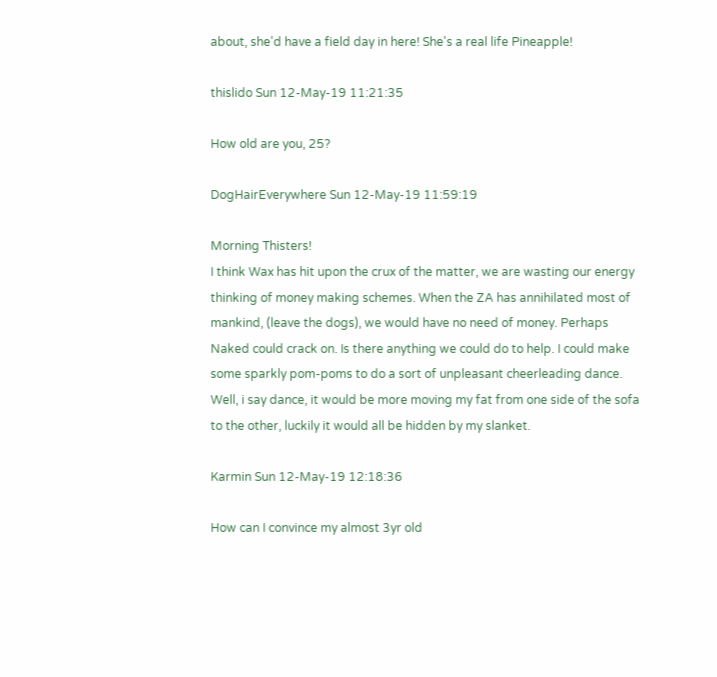about, she'd have a field day in here! She's a real life Pineapple!

thislido Sun 12-May-19 11:21:35

How old are you, 25?

DogHairEverywhere Sun 12-May-19 11:59:19

Morning Thisters!
I think Wax has hit upon the crux of the matter, we are wasting our energy thinking of money making schemes. When the ZA has annihilated most of mankind, (leave the dogs), we would have no need of money. Perhaps Naked could crack on. Is there anything we could do to help. I could make some sparkly pom-poms to do a sort of unpleasant cheerleading dance. Well, i say dance, it would be more moving my fat from one side of the sofa to the other, luckily it would all be hidden by my slanket.

Karmin Sun 12-May-19 12:18:36

How can I convince my almost 3yr old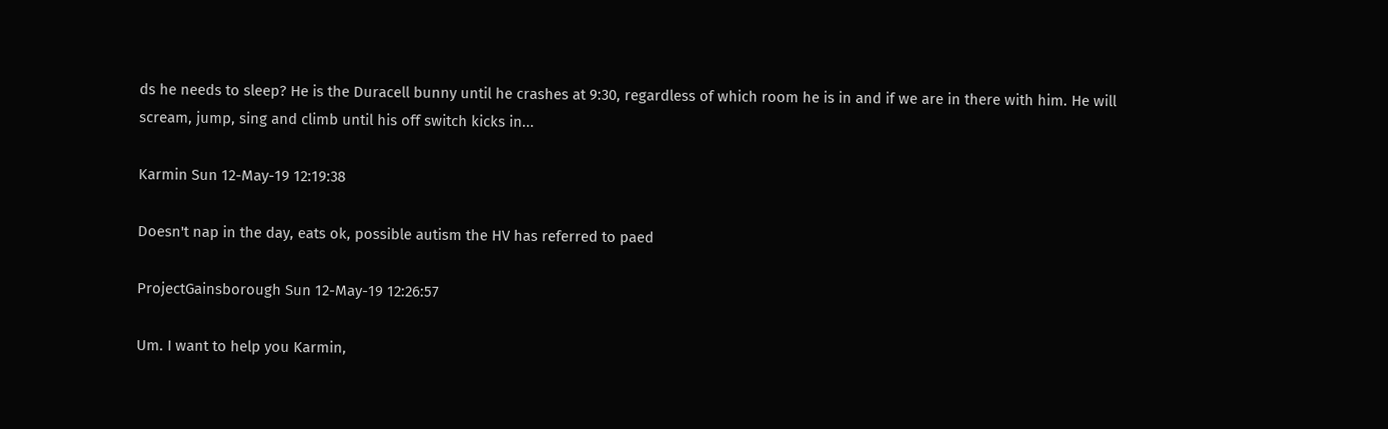ds he needs to sleep? He is the Duracell bunny until he crashes at 9:30, regardless of which room he is in and if we are in there with him. He will scream, jump, sing and climb until his off switch kicks in...

Karmin Sun 12-May-19 12:19:38

Doesn't nap in the day, eats ok, possible autism the HV has referred to paed

ProjectGainsborough Sun 12-May-19 12:26:57

Um. I want to help you Karmin,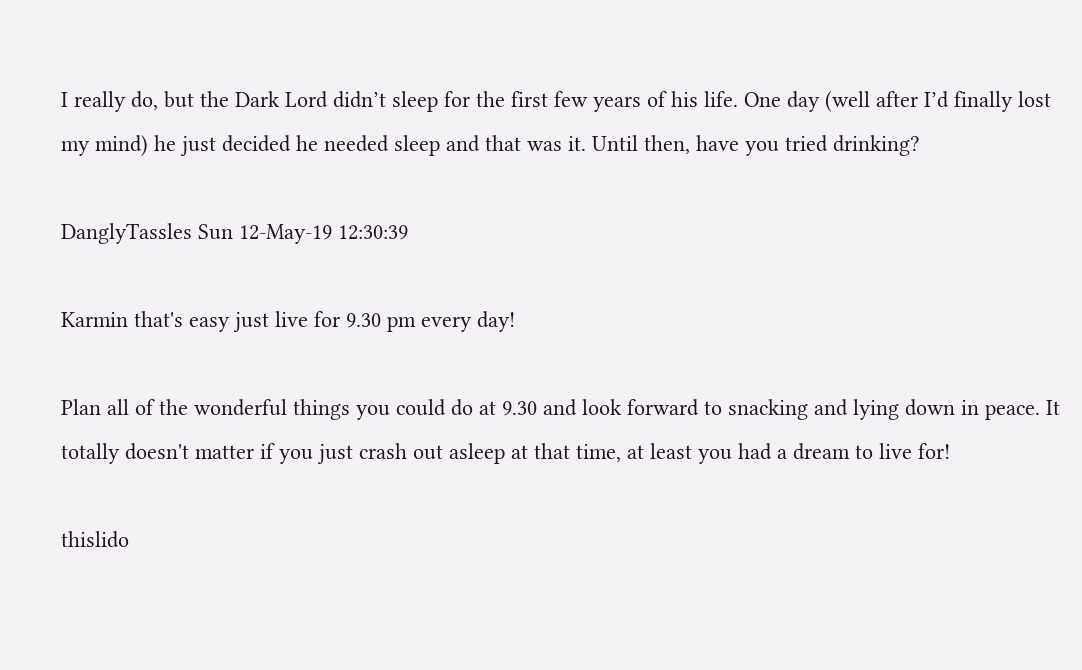I really do, but the Dark Lord didn’t sleep for the first few years of his life. One day (well after I’d finally lost my mind) he just decided he needed sleep and that was it. Until then, have you tried drinking?

DanglyTassles Sun 12-May-19 12:30:39

Karmin that's easy just live for 9.30 pm every day!

Plan all of the wonderful things you could do at 9.30 and look forward to snacking and lying down in peace. It totally doesn't matter if you just crash out asleep at that time, at least you had a dream to live for!

thislido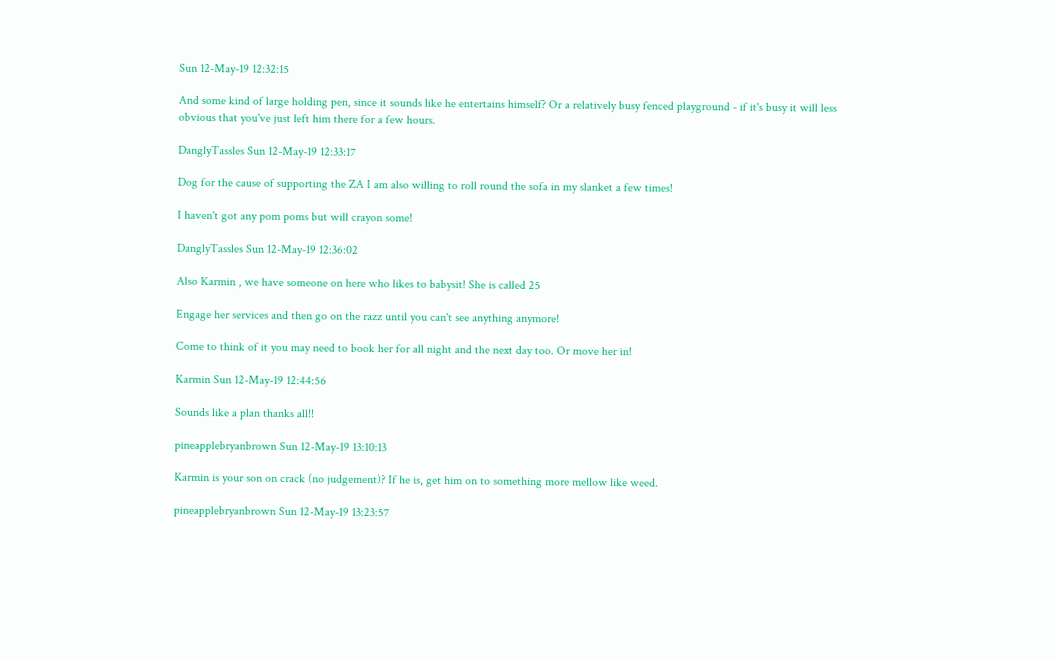Sun 12-May-19 12:32:15

And some kind of large holding pen, since it sounds like he entertains himself? Or a relatively busy fenced playground - if it's busy it will less obvious that you've just left him there for a few hours.

DanglyTassles Sun 12-May-19 12:33:17

Dog for the cause of supporting the ZA I am also willing to roll round the sofa in my slanket a few times!

I haven't got any pom poms but will crayon some!

DanglyTassles Sun 12-May-19 12:36:02

Also Karmin , we have someone on here who likes to babysit! She is called 25

Engage her services and then go on the razz until you can't see anything anymore!

Come to think of it you may need to book her for all night and the next day too. Or move her in!

Karmin Sun 12-May-19 12:44:56

Sounds like a plan thanks all!!

pineapplebryanbrown Sun 12-May-19 13:10:13

Karmin is your son on crack (no judgement)? If he is, get him on to something more mellow like weed.

pineapplebryanbrown Sun 12-May-19 13:23:57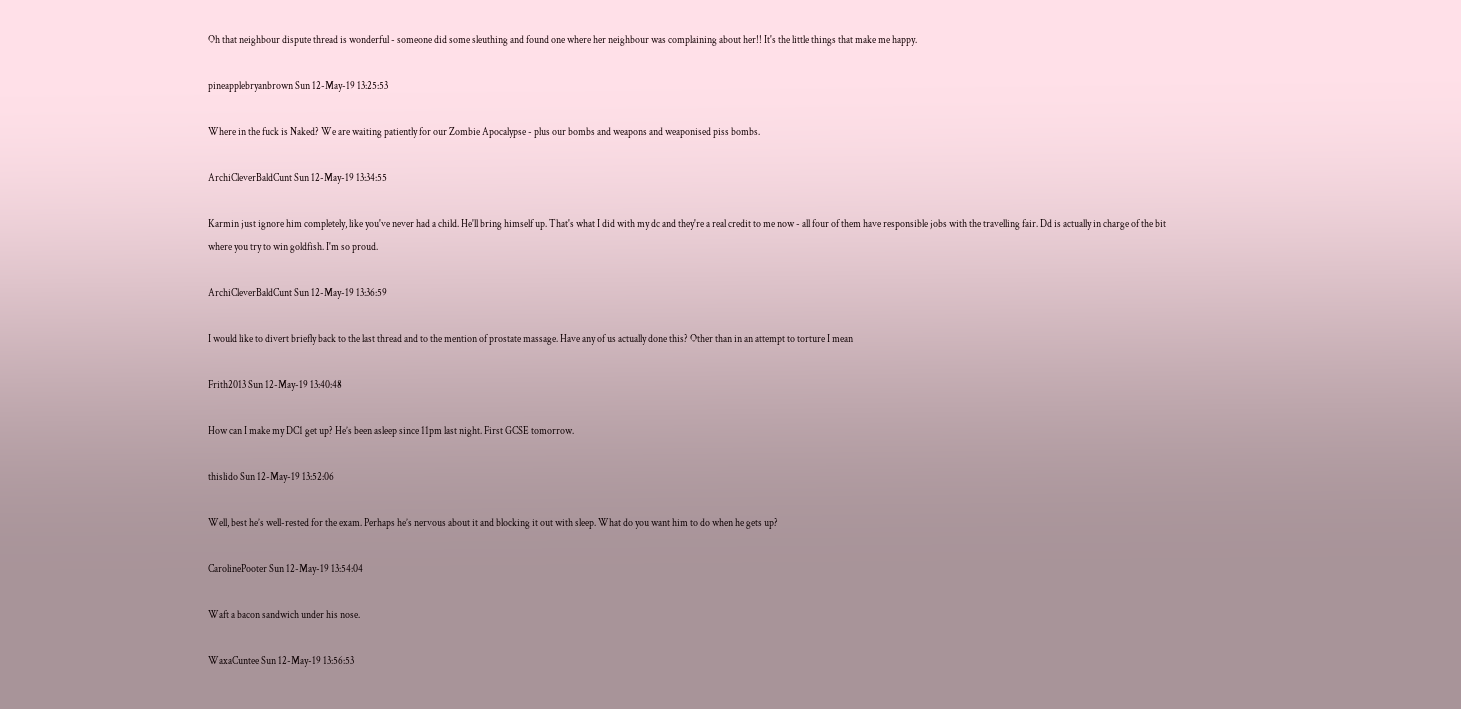Oh that neighbour dispute thread is wonderful - someone did some sleuthing and found one where her neighbour was complaining about her!! It's the little things that make me happy.

pineapplebryanbrown Sun 12-May-19 13:25:53

Where in the fuck is Naked? We are waiting patiently for our Zombie Apocalypse - plus our bombs and weapons and weaponised piss bombs.

ArchiCleverBaldCunt Sun 12-May-19 13:34:55

Karmin just ignore him completely, like you've never had a child. He'll bring himself up. That's what I did with my dc and they're a real credit to me now - all four of them have responsible jobs with the travelling fair. Dd is actually in charge of the bit where you try to win goldfish. I'm so proud.

ArchiCleverBaldCunt Sun 12-May-19 13:36:59

I would like to divert briefly back to the last thread and to the mention of prostate massage. Have any of us actually done this? Other than in an attempt to torture I mean

Frith2013 Sun 12-May-19 13:40:48

How can I make my DC1 get up? He’s been asleep since 11pm last night. First GCSE tomorrow.

thislido Sun 12-May-19 13:52:06

Well, best he’s well-rested for the exam. Perhaps he’s nervous about it and blocking it out with sleep. What do you want him to do when he gets up?

CarolinePooter Sun 12-May-19 13:54:04

Waft a bacon sandwich under his nose.

WaxaCuntee Sun 12-May-19 13:56:53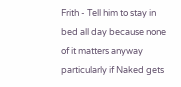Frith - Tell him to stay in bed all day because none of it matters anyway particularly if Naked gets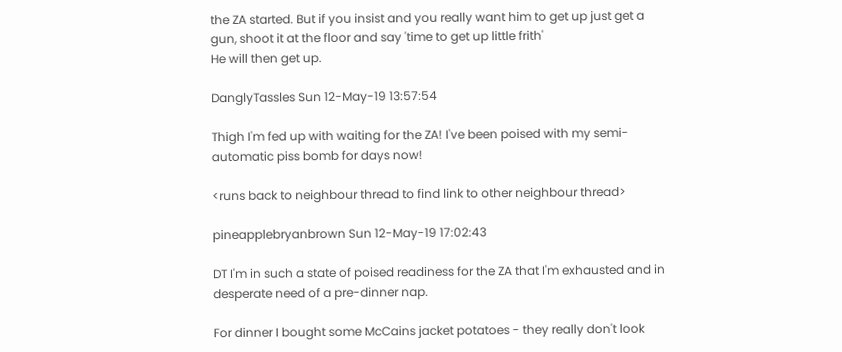the ZA started. But if you insist and you really want him to get up just get a gun, shoot it at the floor and say 'time to get up little frith'
He will then get up.

DanglyTassles Sun 12-May-19 13:57:54

Thigh I'm fed up with waiting for the ZA! I've been poised with my semi-automatic piss bomb for days now!

<runs back to neighbour thread to find link to other neighbour thread>

pineapplebryanbrown Sun 12-May-19 17:02:43

DT I'm in such a state of poised readiness for the ZA that I'm exhausted and in desperate need of a pre-dinner nap.

For dinner I bought some McCains jacket potatoes - they really don't look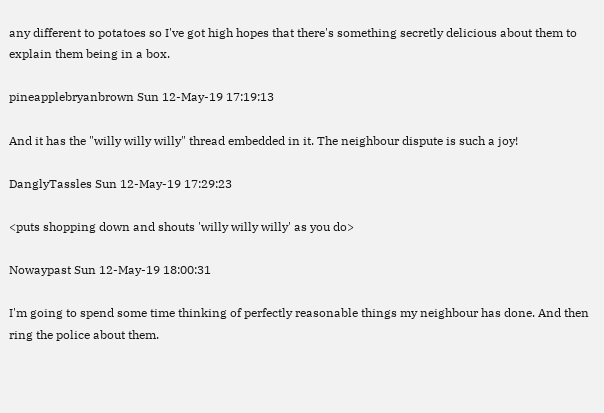any different to potatoes so I've got high hopes that there's something secretly delicious about them to explain them being in a box.

pineapplebryanbrown Sun 12-May-19 17:19:13

And it has the "willy willy willy" thread embedded in it. The neighbour dispute is such a joy!

DanglyTassles Sun 12-May-19 17:29:23

<puts shopping down and shouts 'willy willy willy' as you do>

Nowaypast Sun 12-May-19 18:00:31

I'm going to spend some time thinking of perfectly reasonable things my neighbour has done. And then ring the police about them.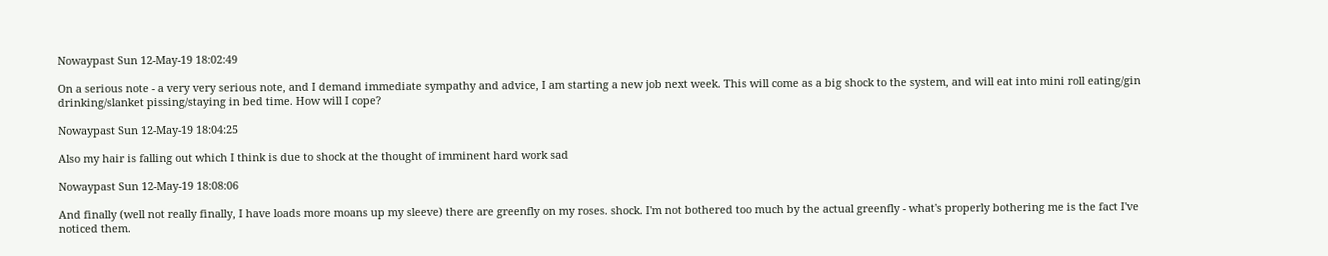Nowaypast Sun 12-May-19 18:02:49

On a serious note - a very very serious note, and I demand immediate sympathy and advice, I am starting a new job next week. This will come as a big shock to the system, and will eat into mini roll eating/gin drinking/slanket pissing/staying in bed time. How will I cope?

Nowaypast Sun 12-May-19 18:04:25

Also my hair is falling out which I think is due to shock at the thought of imminent hard work sad

Nowaypast Sun 12-May-19 18:08:06

And finally (well not really finally, I have loads more moans up my sleeve) there are greenfly on my roses. shock. I'm not bothered too much by the actual greenfly - what's properly bothering me is the fact I've noticed them.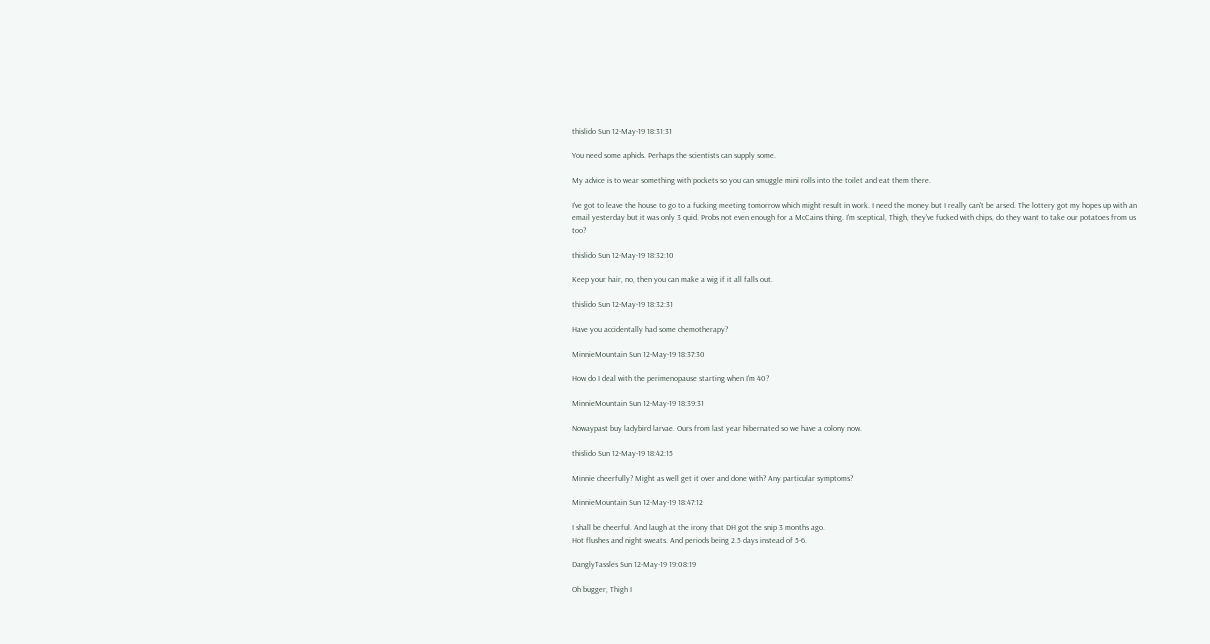thislido Sun 12-May-19 18:31:31

You need some aphids. Perhaps the scientists can supply some.

My advice is to wear something with pockets so you can smuggle mini rolls into the toilet and eat them there.

I've got to leave the house to go to a fucking meeting tomorrow which might result in work. I need the money but I really can't be arsed. The lottery got my hopes up with an email yesterday but it was only 3 quid. Probs not even enough for a McCains thing. I'm sceptical, Thigh, they've fucked with chips, do they want to take our potatoes from us too?

thislido Sun 12-May-19 18:32:10

Keep your hair, no, then you can make a wig if it all falls out.

thislido Sun 12-May-19 18:32:31

Have you accidentally had some chemotherapy?

MinnieMountain Sun 12-May-19 18:37:30

How do I deal with the perimenopause starting when I'm 40?

MinnieMountain Sun 12-May-19 18:39:31

Nowaypast buy ladybird larvae. Ours from last year hibernated so we have a colony now.

thislido Sun 12-May-19 18:42:15

Minnie cheerfully? Might as well get it over and done with? Any particular symptoms?

MinnieMountain Sun 12-May-19 18:47:12

I shall be cheerful. And laugh at the irony that DH got the snip 3 months ago.
Hot flushes and night sweats. And periods being 2.5 days instead of 5-6.

DanglyTassles Sun 12-May-19 19:08:19

Oh bugger, Thigh I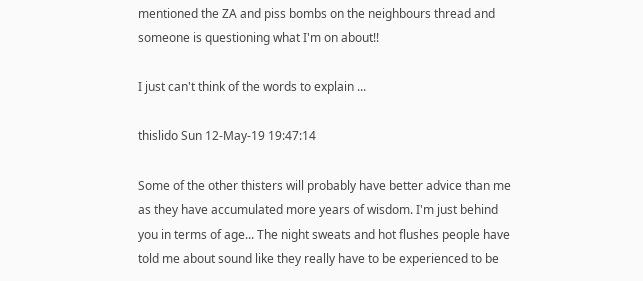mentioned the ZA and piss bombs on the neighbours thread and someone is questioning what I'm on about!!

I just can't think of the words to explain ...

thislido Sun 12-May-19 19:47:14

Some of the other thisters will probably have better advice than me as they have accumulated more years of wisdom. I'm just behind you in terms of age... The night sweats and hot flushes people have told me about sound like they really have to be experienced to be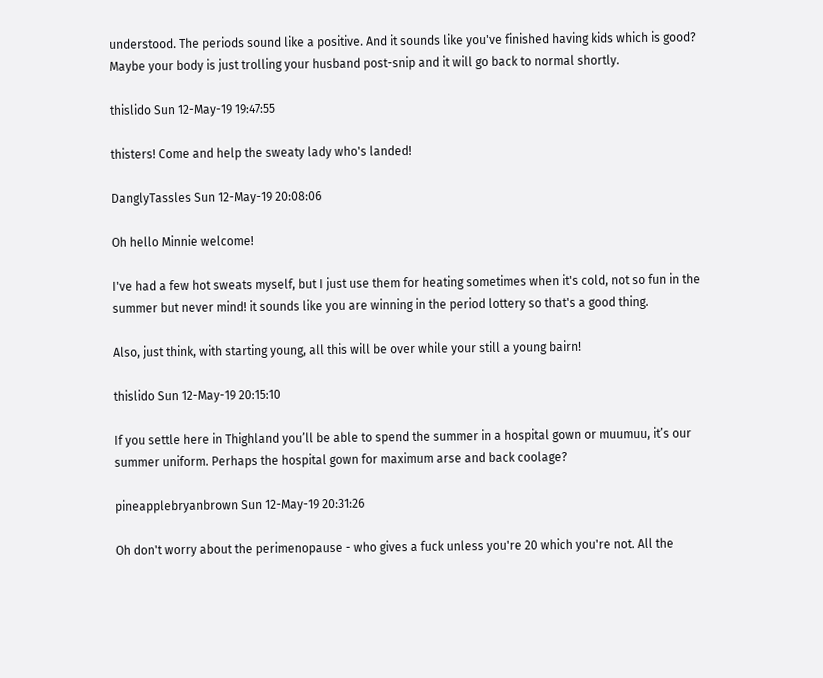understood. The periods sound like a positive. And it sounds like you've finished having kids which is good? Maybe your body is just trolling your husband post-snip and it will go back to normal shortly.

thislido Sun 12-May-19 19:47:55

thisters! Come and help the sweaty lady who's landed!

DanglyTassles Sun 12-May-19 20:08:06

Oh hello Minnie welcome!

I've had a few hot sweats myself, but I just use them for heating sometimes when it's cold, not so fun in the summer but never mind! it sounds like you are winning in the period lottery so that's a good thing.

Also, just think, with starting young, all this will be over while your still a young bairn!

thislido Sun 12-May-19 20:15:10

If you settle here in Thighland you’ll be able to spend the summer in a hospital gown or muumuu, it’s our summer uniform. Perhaps the hospital gown for maximum arse and back coolage?

pineapplebryanbrown Sun 12-May-19 20:31:26

Oh don't worry about the perimenopause - who gives a fuck unless you're 20 which you're not. All the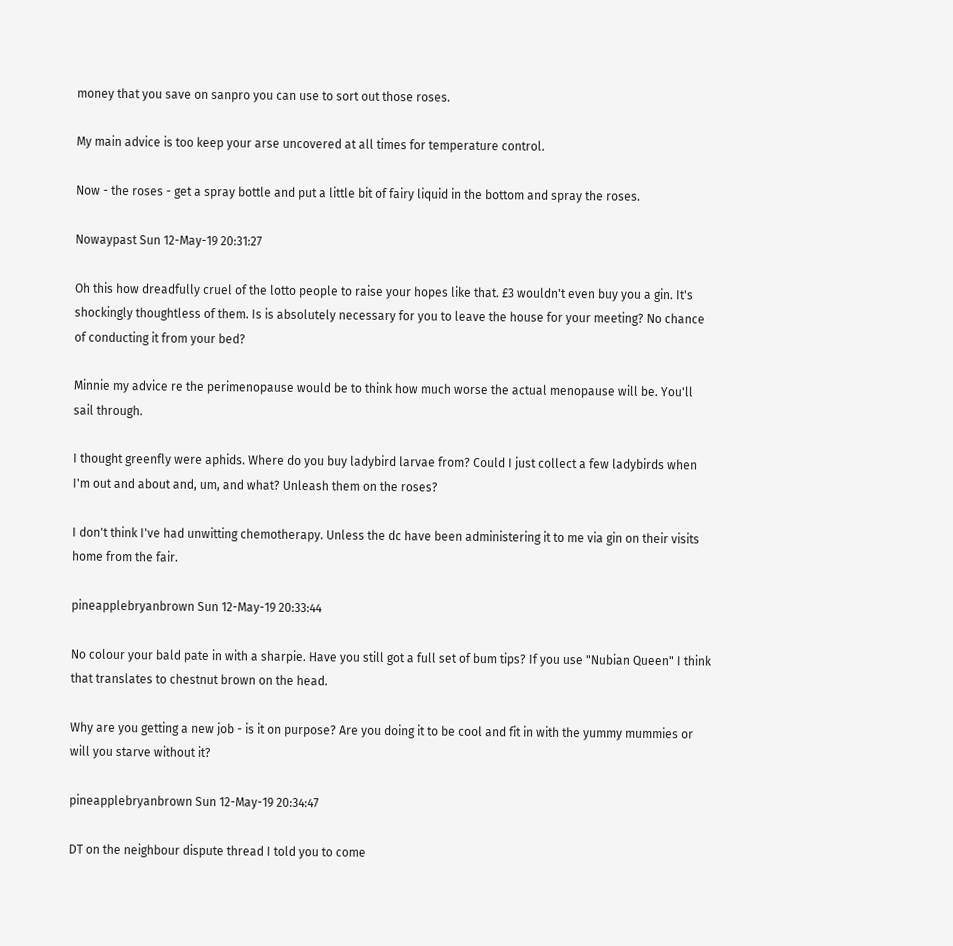money that you save on sanpro you can use to sort out those roses.

My main advice is too keep your arse uncovered at all times for temperature control.

Now - the roses - get a spray bottle and put a little bit of fairy liquid in the bottom and spray the roses.

Nowaypast Sun 12-May-19 20:31:27

Oh this how dreadfully cruel of the lotto people to raise your hopes like that. £3 wouldn't even buy you a gin. It's shockingly thoughtless of them. Is is absolutely necessary for you to leave the house for your meeting? No chance of conducting it from your bed?

Minnie my advice re the perimenopause would be to think how much worse the actual menopause will be. You'll sail through.

I thought greenfly were aphids. Where do you buy ladybird larvae from? Could I just collect a few ladybirds when I'm out and about and, um, and what? Unleash them on the roses?

I don't think I've had unwitting chemotherapy. Unless the dc have been administering it to me via gin on their visits home from the fair.

pineapplebryanbrown Sun 12-May-19 20:33:44

No colour your bald pate in with a sharpie. Have you still got a full set of bum tips? If you use "Nubian Queen" I think that translates to chestnut brown on the head.

Why are you getting a new job - is it on purpose? Are you doing it to be cool and fit in with the yummy mummies or will you starve without it?

pineapplebryanbrown Sun 12-May-19 20:34:47

DT on the neighbour dispute thread I told you to come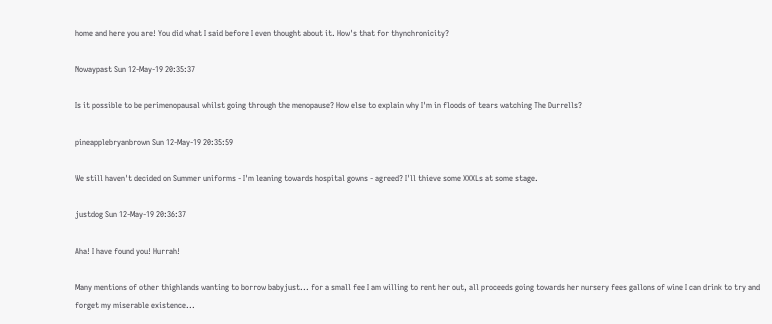home and here you are! You did what I said before I even thought about it. How's that for thynchronicity?

Nowaypast Sun 12-May-19 20:35:37

Is it possible to be perimenopausal whilst going through the menopause? How else to explain why I'm in floods of tears watching The Durrells?

pineapplebryanbrown Sun 12-May-19 20:35:59

We still haven't decided on Summer uniforms - I'm leaning towards hospital gowns - agreed? I'll thieve some XXXLs at some stage.

justdog Sun 12-May-19 20:36:37

Aha! I have found you! Hurrah!

Many mentions of other thighlands wanting to borrow babyjust... for a small fee I am willing to rent her out, all proceeds going towards her nursery fees gallons of wine I can drink to try and forget my miserable existence...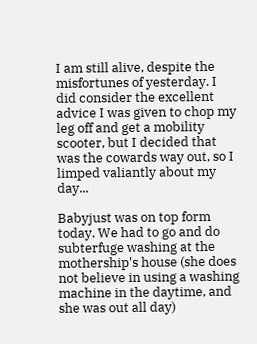I am still alive, despite the misfortunes of yesterday. I did consider the excellent advice I was given to chop my leg off and get a mobility scooter, but I decided that was the cowards way out, so I limped valiantly about my day...

Babyjust was on top form today. We had to go and do subterfuge washing at the mothership's house (she does not believe in using a washing machine in the daytime, and she was out all day)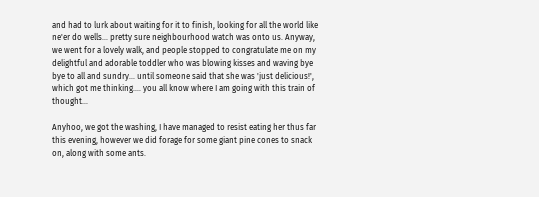and had to lurk about waiting for it to finish, looking for all the world like ne'er do wells... pretty sure neighbourhood watch was onto us. Anyway, we went for a lovely walk, and people stopped to congratulate me on my delightful and adorable toddler who was blowing kisses and waving bye bye to all and sundry... until someone said that she was 'just delicious!', which got me thinking.... you all know where I am going with this train of thought...

Anyhoo, we got the washing, I have managed to resist eating her thus far this evening, however we did forage for some giant pine cones to snack on, along with some ants.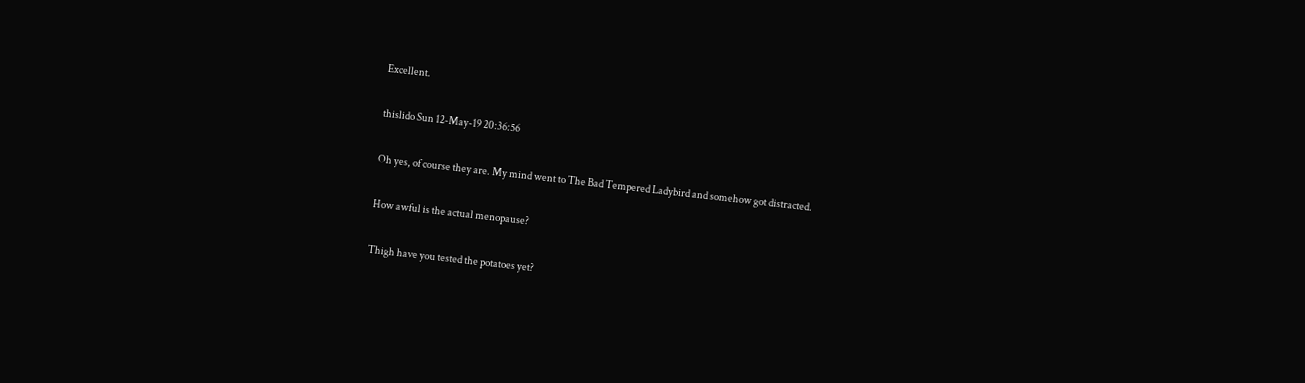Excellent.

thislido Sun 12-May-19 20:36:56

Oh yes, of course they are. My mind went to The Bad Tempered Ladybird and somehow got distracted.

How awful is the actual menopause?

Thigh have you tested the potatoes yet?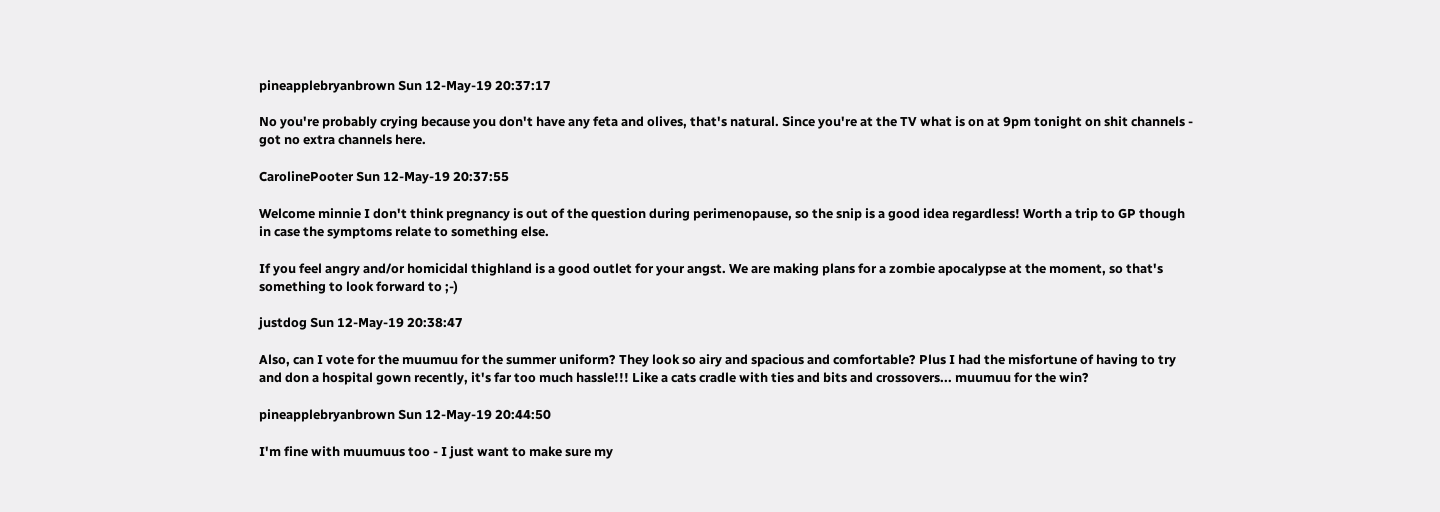pineapplebryanbrown Sun 12-May-19 20:37:17

No you're probably crying because you don't have any feta and olives, that's natural. Since you're at the TV what is on at 9pm tonight on shit channels - got no extra channels here.

CarolinePooter Sun 12-May-19 20:37:55

Welcome minnie I don't think pregnancy is out of the question during perimenopause, so the snip is a good idea regardless! Worth a trip to GP though in case the symptoms relate to something else.

If you feel angry and/or homicidal thighland is a good outlet for your angst. We are making plans for a zombie apocalypse at the moment, so that's something to look forward to ;-)

justdog Sun 12-May-19 20:38:47

Also, can I vote for the muumuu for the summer uniform? They look so airy and spacious and comfortable? Plus I had the misfortune of having to try and don a hospital gown recently, it's far too much hassle!!! Like a cats cradle with ties and bits and crossovers... muumuu for the win?

pineapplebryanbrown Sun 12-May-19 20:44:50

I'm fine with muumuus too - I just want to make sure my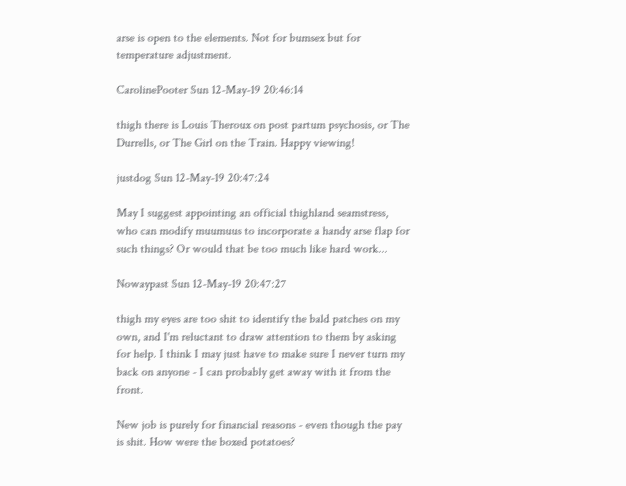arse is open to the elements. Not for bumsex but for temperature adjustment.

CarolinePooter Sun 12-May-19 20:46:14

thigh there is Louis Theroux on post partum psychosis, or The Durrells, or The Girl on the Train. Happy viewing!

justdog Sun 12-May-19 20:47:24

May I suggest appointing an official thighland seamstress, who can modify muumuus to incorporate a handy arse flap for such things? Or would that be too much like hard work...

Nowaypast Sun 12-May-19 20:47:27

thigh my eyes are too shit to identify the bald patches on my own, and I'm reluctant to draw attention to them by asking for help. I think I may just have to make sure I never turn my back on anyone - I can probably get away with it from the front.

New job is purely for financial reasons - even though the pay is shit. How were the boxed potatoes?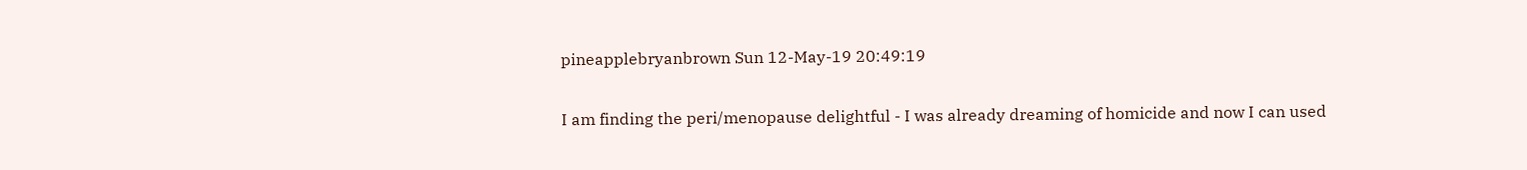pineapplebryanbrown Sun 12-May-19 20:49:19

I am finding the peri/menopause delightful - I was already dreaming of homicide and now I can used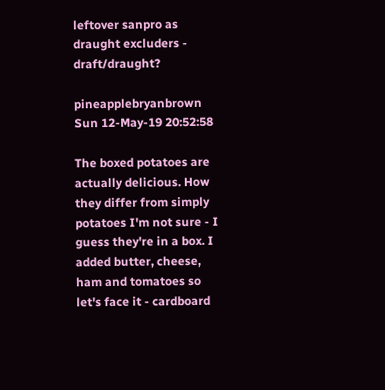leftover sanpro as draught excluders - draft/draught?

pineapplebryanbrown Sun 12-May-19 20:52:58

The boxed potatoes are actually delicious. How they differ from simply potatoes I'm not sure - I guess they're in a box. I added butter, cheese, ham and tomatoes so let's face it - cardboard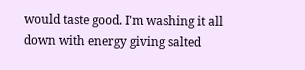would taste good. I'm washing it all down with energy giving salted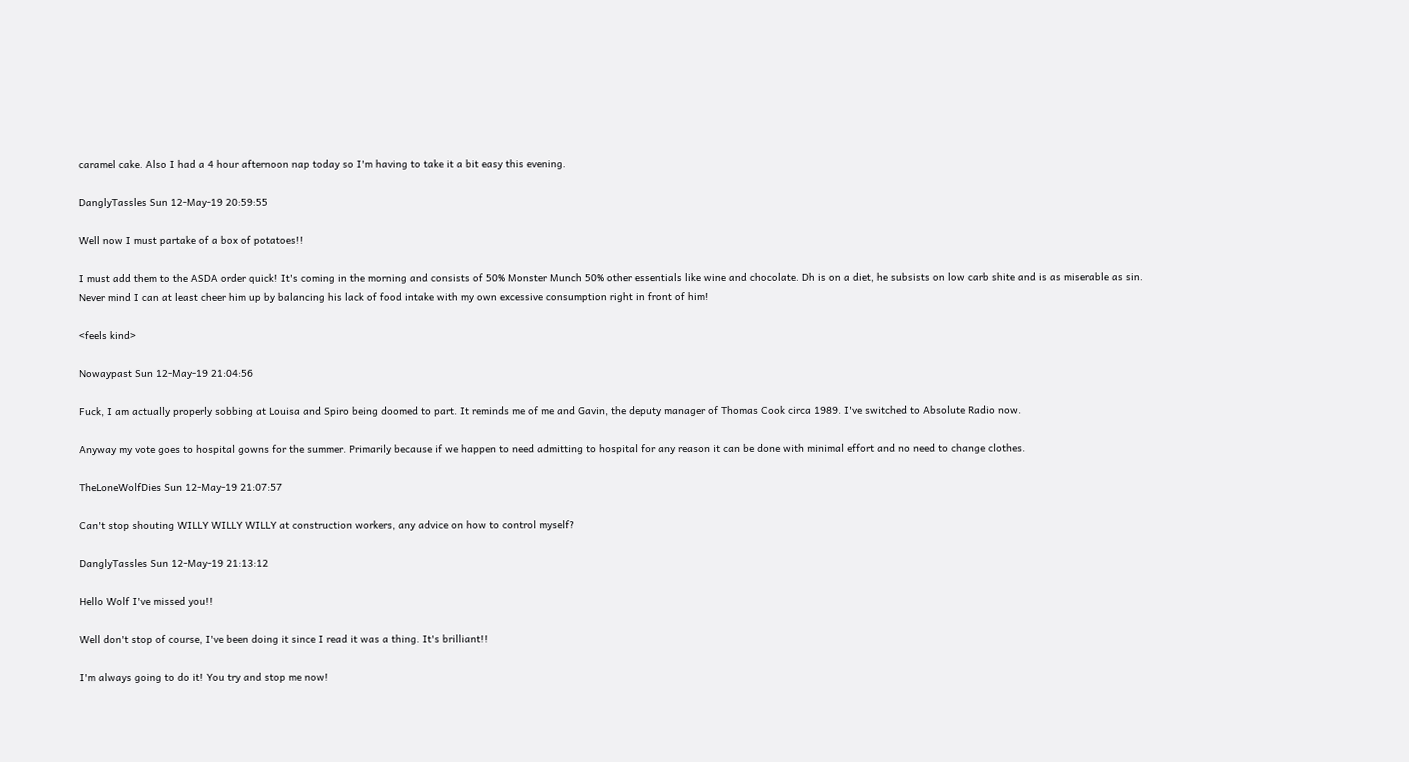caramel cake. Also I had a 4 hour afternoon nap today so I'm having to take it a bit easy this evening.

DanglyTassles Sun 12-May-19 20:59:55

Well now I must partake of a box of potatoes!!

I must add them to the ASDA order quick! It's coming in the morning and consists of 50% Monster Munch 50% other essentials like wine and chocolate. Dh is on a diet, he subsists on low carb shite and is as miserable as sin. Never mind I can at least cheer him up by balancing his lack of food intake with my own excessive consumption right in front of him!

<feels kind>

Nowaypast Sun 12-May-19 21:04:56

Fuck, I am actually properly sobbing at Louisa and Spiro being doomed to part. It reminds me of me and Gavin, the deputy manager of Thomas Cook circa 1989. I've switched to Absolute Radio now.

Anyway my vote goes to hospital gowns for the summer. Primarily because if we happen to need admitting to hospital for any reason it can be done with minimal effort and no need to change clothes.

TheLoneWolfDies Sun 12-May-19 21:07:57

Can't stop shouting WILLY WILLY WILLY at construction workers, any advice on how to control myself?

DanglyTassles Sun 12-May-19 21:13:12

Hello Wolf I've missed you!!

Well don't stop of course, I've been doing it since I read it was a thing. It's brilliant!!

I'm always going to do it! You try and stop me now!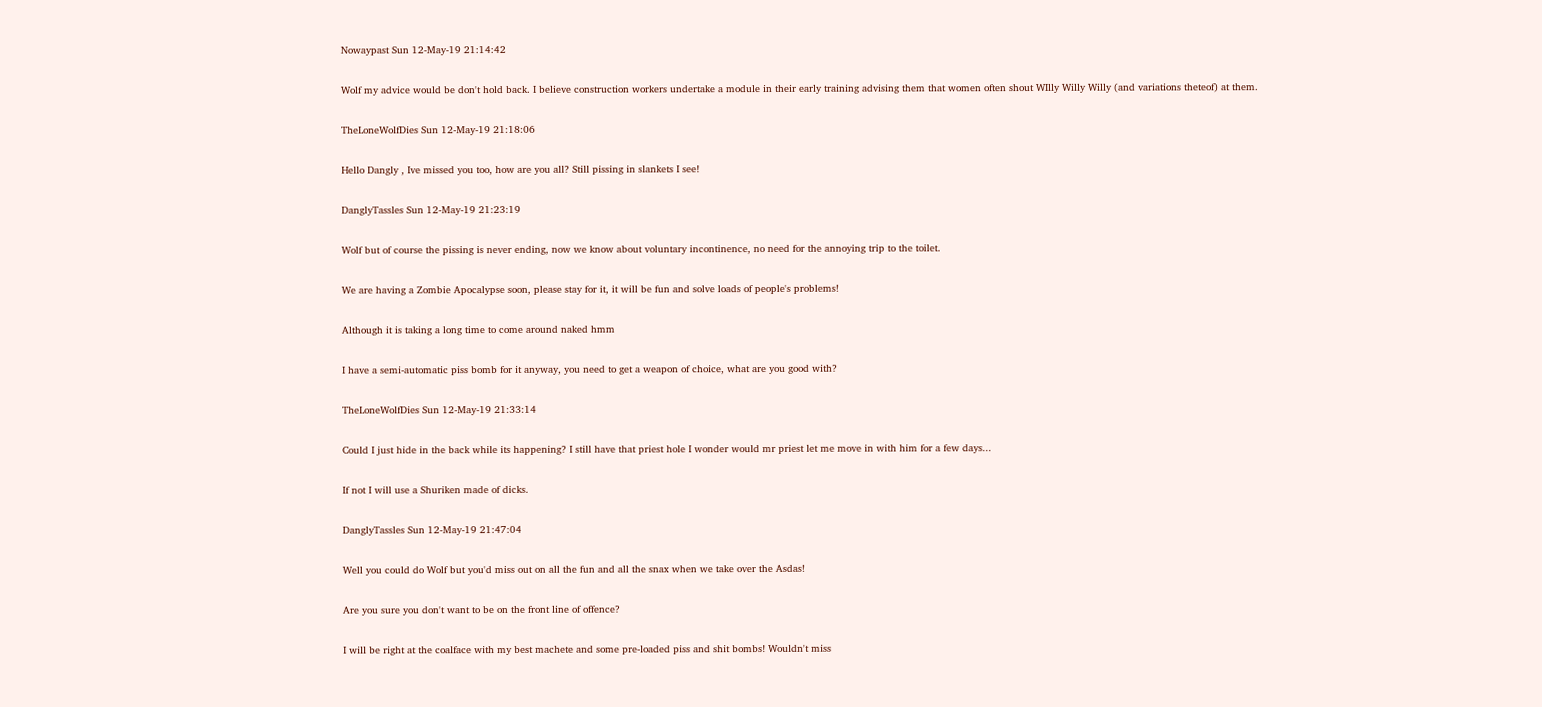Nowaypast Sun 12-May-19 21:14:42

Wolf my advice would be don't hold back. I believe construction workers undertake a module in their early training advising them that women often shout WIlly Willy Willy (and variations theteof) at them.

TheLoneWolfDies Sun 12-May-19 21:18:06

Hello Dangly , Ive missed you too, how are you all? Still pissing in slankets I see!

DanglyTassles Sun 12-May-19 21:23:19

Wolf but of course the pissing is never ending, now we know about voluntary incontinence, no need for the annoying trip to the toilet.

We are having a Zombie Apocalypse soon, please stay for it, it will be fun and solve loads of people's problems!

Although it is taking a long time to come around naked hmm

I have a semi-automatic piss bomb for it anyway, you need to get a weapon of choice, what are you good with?

TheLoneWolfDies Sun 12-May-19 21:33:14

Could I just hide in the back while its happening? I still have that priest hole I wonder would mr priest let me move in with him for a few days...

If not I will use a Shuriken made of dicks.

DanglyTassles Sun 12-May-19 21:47:04

Well you could do Wolf but you'd miss out on all the fun and all the snax when we take over the Asdas!

Are you sure you don't want to be on the front line of offence?

I will be right at the coalface with my best machete and some pre-loaded piss and shit bombs! Wouldn't miss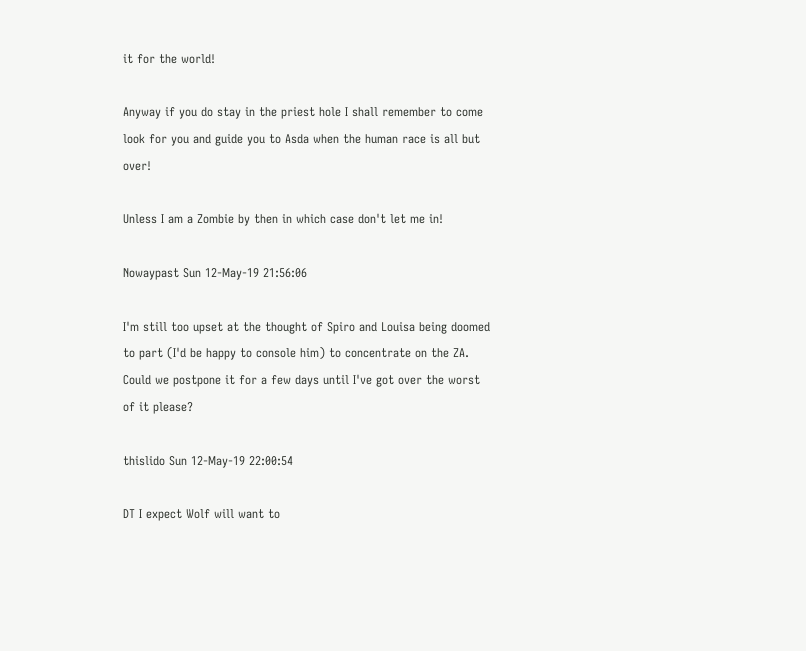it for the world!

Anyway if you do stay in the priest hole I shall remember to come look for you and guide you to Asda when the human race is all but over!

Unless I am a Zombie by then in which case don't let me in!

Nowaypast Sun 12-May-19 21:56:06

I'm still too upset at the thought of Spiro and Louisa being doomed to part (I'd be happy to console him) to concentrate on the ZA. Could we postpone it for a few days until I've got over the worst of it please?

thislido Sun 12-May-19 22:00:54

DT I expect Wolf will want to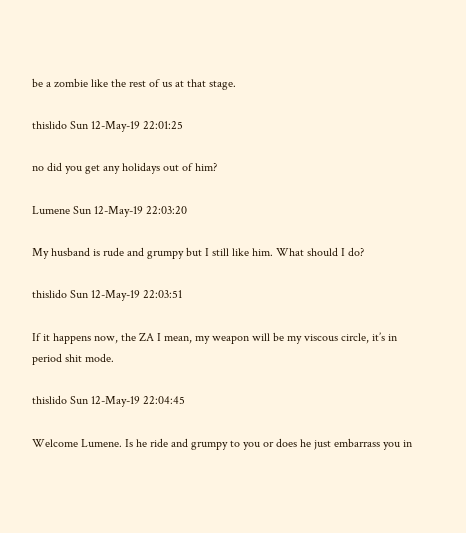be a zombie like the rest of us at that stage.

thislido Sun 12-May-19 22:01:25

no did you get any holidays out of him?

Lumene Sun 12-May-19 22:03:20

My husband is rude and grumpy but I still like him. What should I do?

thislido Sun 12-May-19 22:03:51

If it happens now, the ZA I mean, my weapon will be my viscous circle, it’s in period shit mode.

thislido Sun 12-May-19 22:04:45

Welcome Lumene. Is he ride and grumpy to you or does he just embarrass you in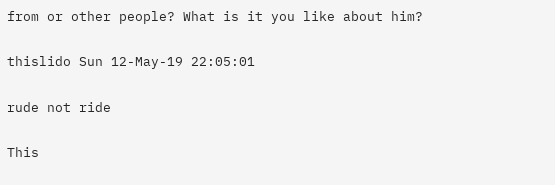from or other people? What is it you like about him?

thislido Sun 12-May-19 22:05:01

rude not ride

This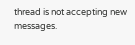thread is not accepting new messages.